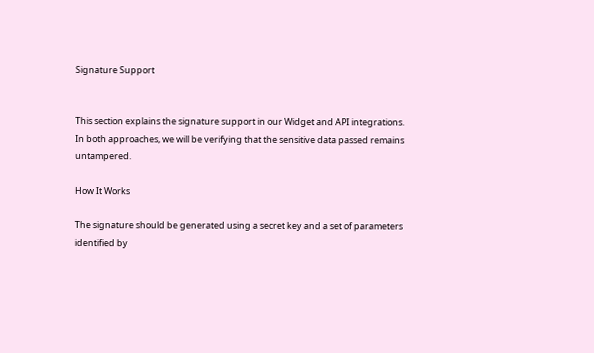Signature Support


This section explains the signature support in our Widget and API integrations. In both approaches, we will be verifying that the sensitive data passed remains untampered.

How It Works

The signature should be generated using a secret key and a set of parameters identified by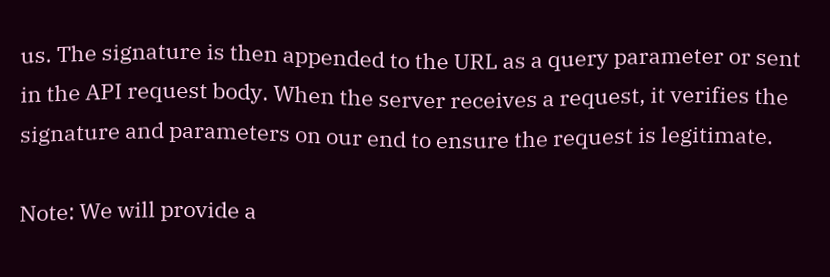us. The signature is then appended to the URL as a query parameter or sent in the API request body. When the server receives a request, it verifies the signature and parameters on our end to ensure the request is legitimate.

Note: We will provide a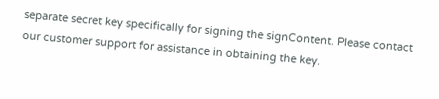separate secret key specifically for signing the signContent. Please contact our customer support for assistance in obtaining the key.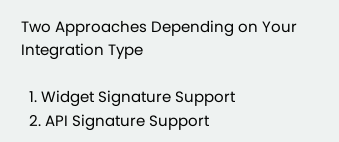Two Approaches Depending on Your Integration Type

  1. Widget Signature Support
  2. API Signature Support